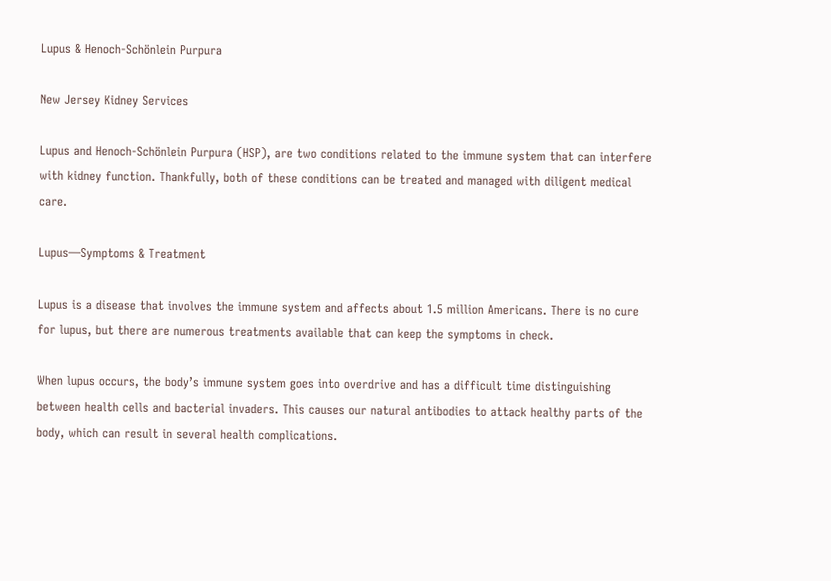Lupus & Henoch-Schönlein Purpura

New Jersey Kidney Services

Lupus and Henoch-Schönlein Purpura (HSP), are two conditions related to the immune system that can interfere with kidney function. Thankfully, both of these conditions can be treated and managed with diligent medical care.

Lupus—Symptoms & Treatment

Lupus is a disease that involves the immune system and affects about 1.5 million Americans. There is no cure for lupus, but there are numerous treatments available that can keep the symptoms in check.

When lupus occurs, the body’s immune system goes into overdrive and has a difficult time distinguishing between health cells and bacterial invaders. This causes our natural antibodies to attack healthy parts of the body, which can result in several health complications.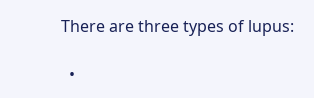There are three types of lupus:

  •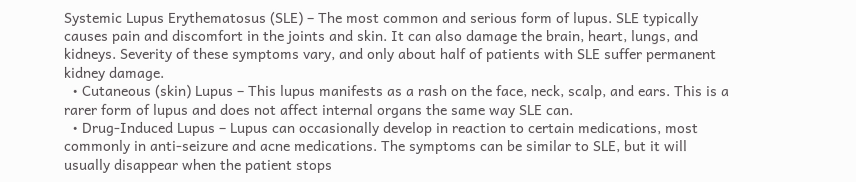Systemic Lupus Erythematosus (SLE) – The most common and serious form of lupus. SLE typically causes pain and discomfort in the joints and skin. It can also damage the brain, heart, lungs, and kidneys. Severity of these symptoms vary, and only about half of patients with SLE suffer permanent kidney damage.
  • Cutaneous (skin) Lupus – This lupus manifests as a rash on the face, neck, scalp, and ears. This is a rarer form of lupus and does not affect internal organs the same way SLE can.
  • Drug-Induced Lupus – Lupus can occasionally develop in reaction to certain medications, most commonly in anti-seizure and acne medications. The symptoms can be similar to SLE, but it will usually disappear when the patient stops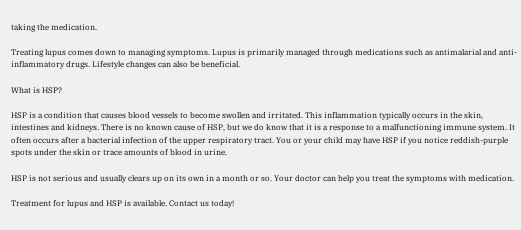taking the medication.

Treating lupus comes down to managing symptoms. Lupus is primarily managed through medications such as antimalarial and anti-inflammatory drugs. Lifestyle changes can also be beneficial.

What is HSP?

HSP is a condition that causes blood vessels to become swollen and irritated. This inflammation typically occurs in the skin, intestines and kidneys. There is no known cause of HSP, but we do know that it is a response to a malfunctioning immune system. It often occurs after a bacterial infection of the upper respiratory tract. You or your child may have HSP if you notice reddish-purple spots under the skin or trace amounts of blood in urine.

HSP is not serious and usually clears up on its own in a month or so. Your doctor can help you treat the symptoms with medication.

Treatment for lupus and HSP is available. Contact us today!